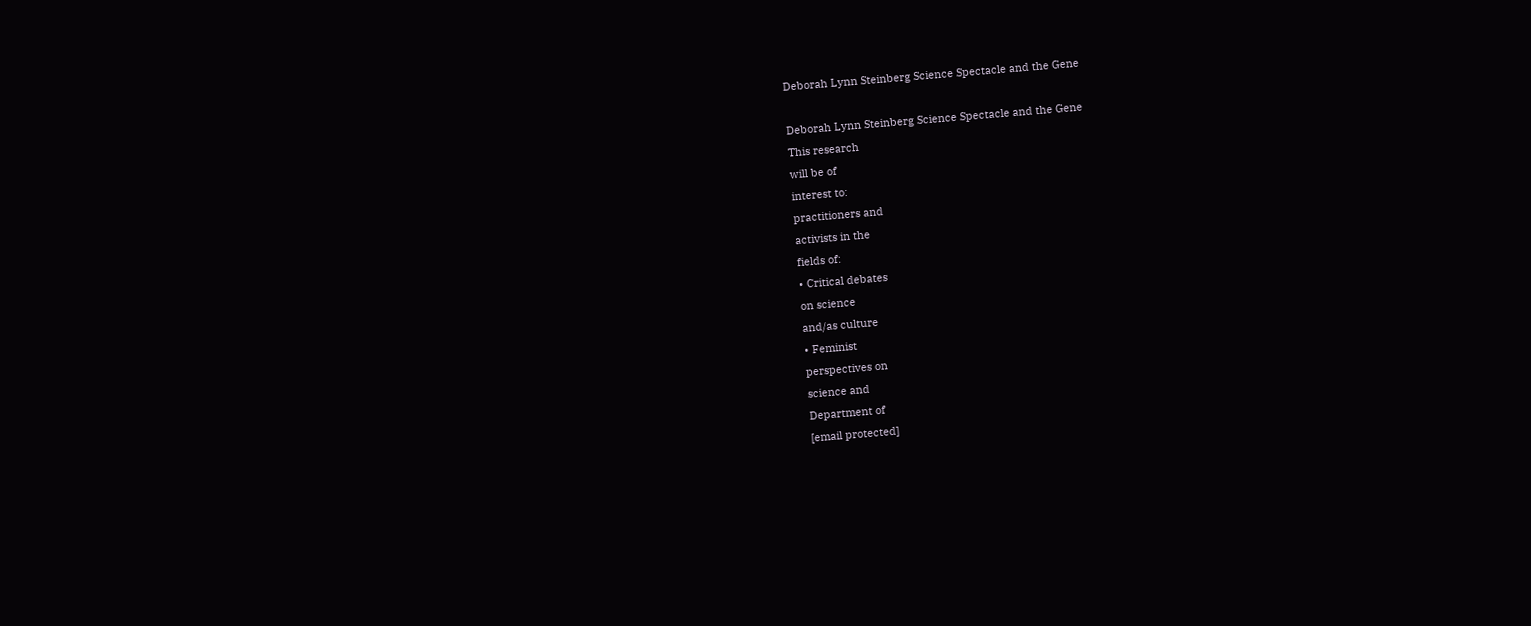Deborah Lynn Steinberg Science Spectacle and the Gene

Deborah Lynn Steinberg Science Spectacle and the Gene
This research
will be of
interest to:
practitioners and
activists in the
fields of:
• Critical debates
on science
and/as culture
• Feminist
perspectives on
science and
Department of
[email protected]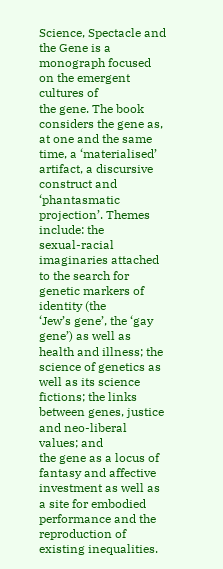Science, Spectacle and the Gene is a monograph focused on the emergent cultures of
the gene. The book considers the gene as, at one and the same time, a ‘materialised’
artifact, a discursive construct and ‘phantasmatic projection’. Themes include: the
sexual-racial imaginaries attached to the search for genetic markers of identity (the
‘Jew’s gene’, the ‘gay gene’) as well as health and illness; the science of genetics as
well as its science fictions; the links between genes, justice and neo-liberal values; and
the gene as a locus of fantasy and affective investment as well as a site for embodied
performance and the reproduction of existing inequalities.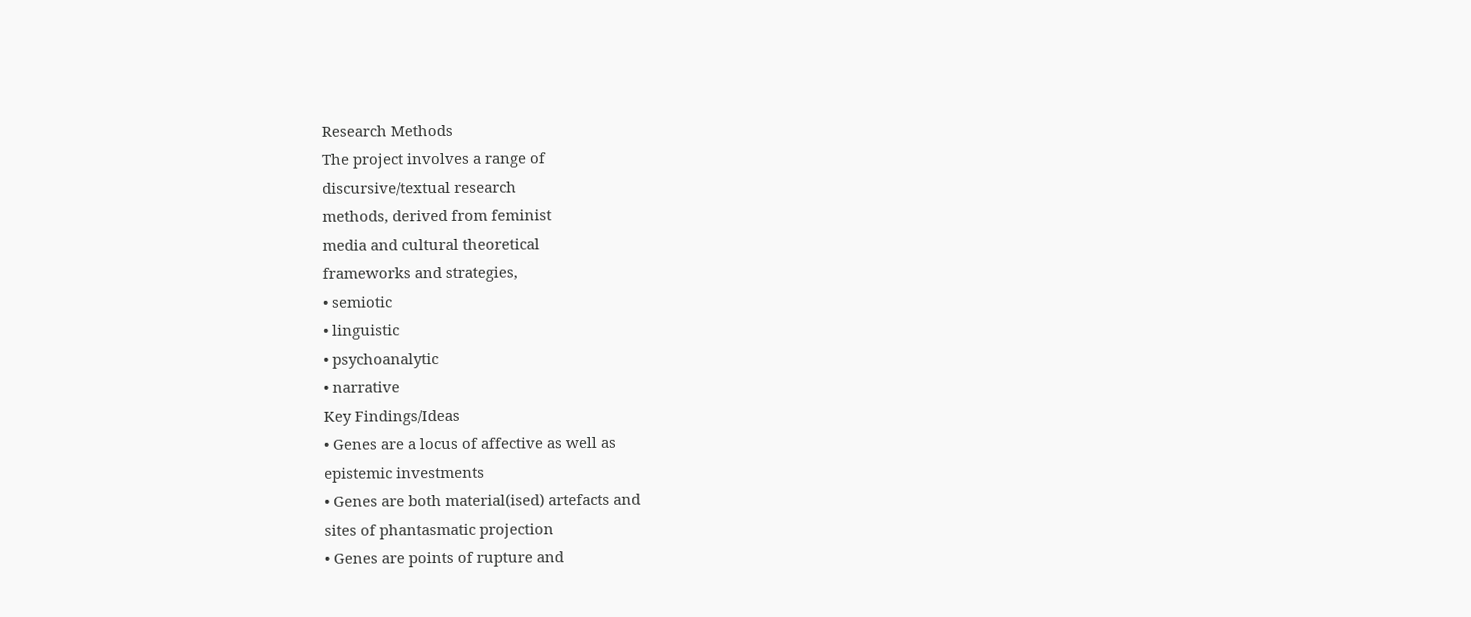Research Methods
The project involves a range of
discursive/textual research
methods, derived from feminist
media and cultural theoretical
frameworks and strategies,
• semiotic
• linguistic
• psychoanalytic
• narrative
Key Findings/Ideas
• Genes are a locus of affective as well as
epistemic investments
• Genes are both material(ised) artefacts and
sites of phantasmatic projection
• Genes are points of rupture and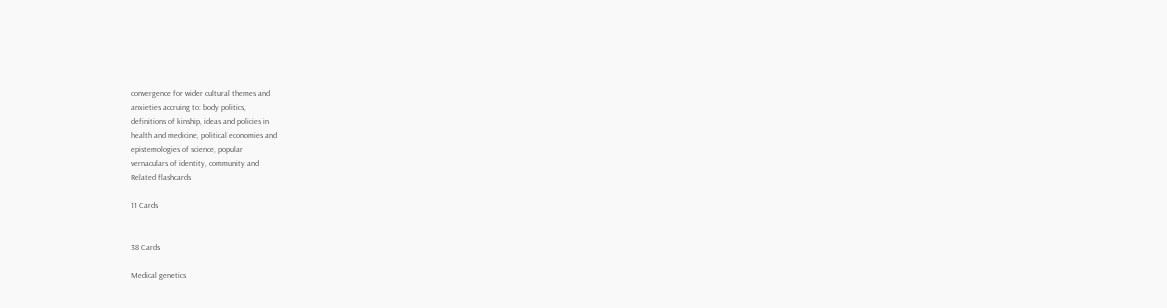convergence for wider cultural themes and
anxieties accruing to: body politics,
definitions of kinship, ideas and policies in
health and medicine, political economies and
epistemologies of science, popular
vernaculars of identity, community and
Related flashcards

11 Cards


38 Cards

Medical genetics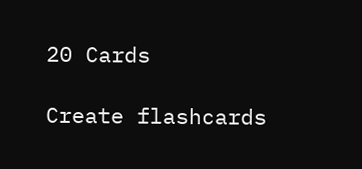20 Cards

Create flashcards